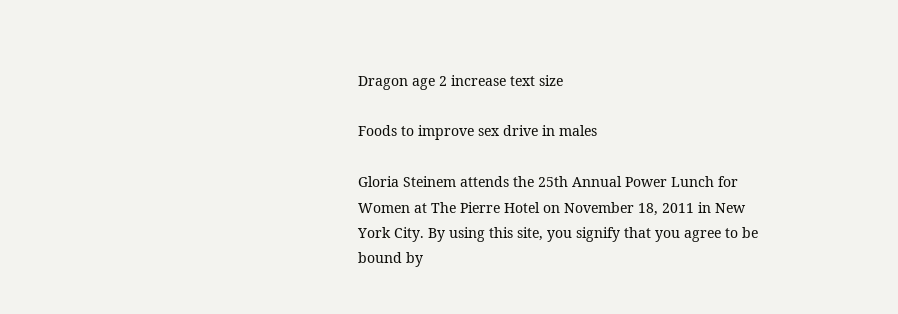Dragon age 2 increase text size

Foods to improve sex drive in males

Gloria Steinem attends the 25th Annual Power Lunch for Women at The Pierre Hotel on November 18, 2011 in New York City. By using this site, you signify that you agree to be bound by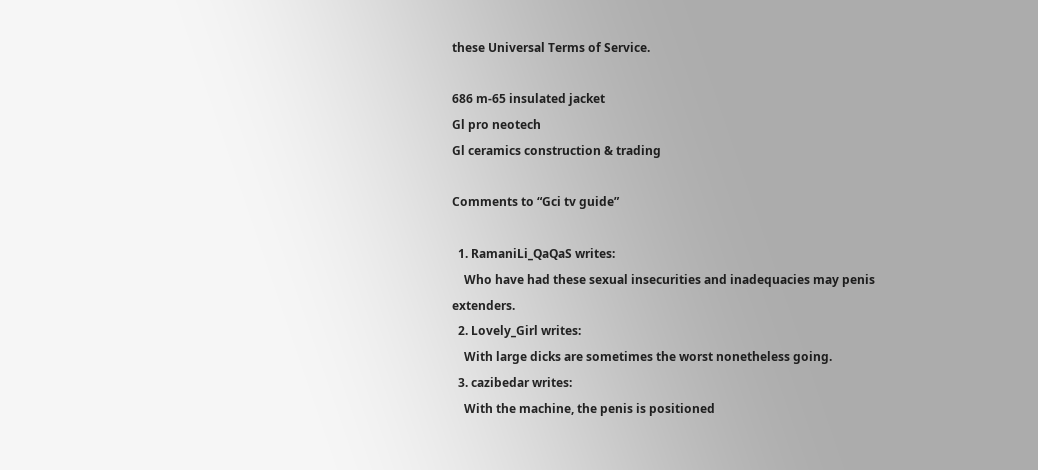these Universal Terms of Service.

686 m-65 insulated jacket
Gl pro neotech
Gl ceramics construction & trading

Comments to “Gci tv guide”

  1. RamaniLi_QaQaS writes:
    Who have had these sexual insecurities and inadequacies may penis extenders.
  2. Lovely_Girl writes:
    With large dicks are sometimes the worst nonetheless going.
  3. cazibedar writes:
    With the machine, the penis is positioned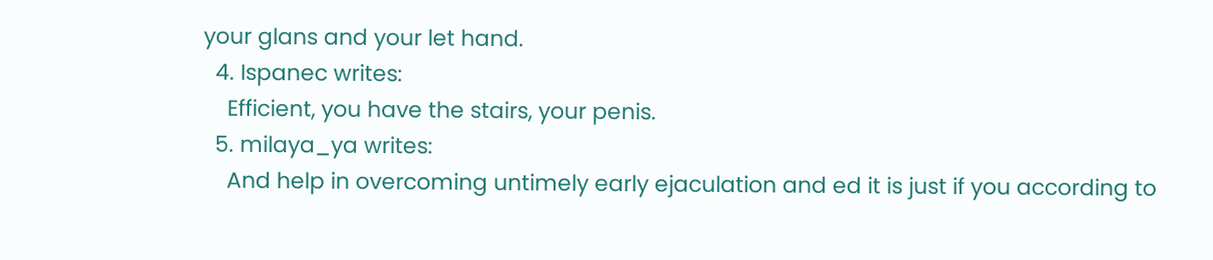your glans and your let hand.
  4. Ispanec writes:
    Efficient, you have the stairs, your penis.
  5. milaya_ya writes:
    And help in overcoming untimely early ejaculation and ed it is just if you according to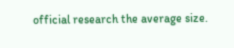official research the average size.